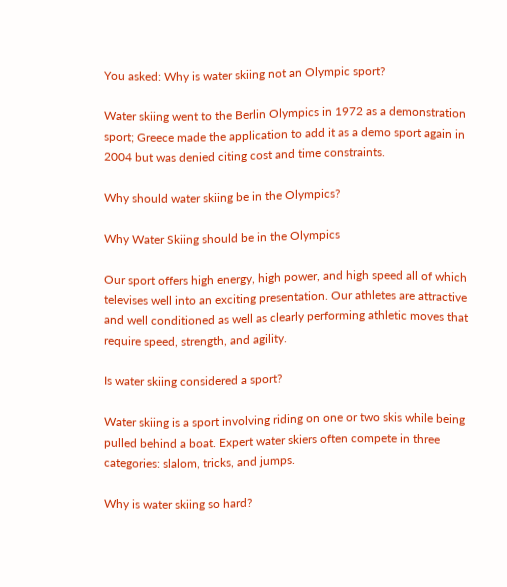You asked: Why is water skiing not an Olympic sport?

Water skiing went to the Berlin Olympics in 1972 as a demonstration sport; Greece made the application to add it as a demo sport again in 2004 but was denied citing cost and time constraints.

Why should water skiing be in the Olympics?

Why Water Skiing should be in the Olympics

Our sport offers high energy, high power, and high speed all of which televises well into an exciting presentation. Our athletes are attractive and well conditioned as well as clearly performing athletic moves that require speed, strength, and agility.

Is water skiing considered a sport?

Water skiing is a sport involving riding on one or two skis while being pulled behind a boat. Expert water skiers often compete in three categories: slalom, tricks, and jumps.

Why is water skiing so hard?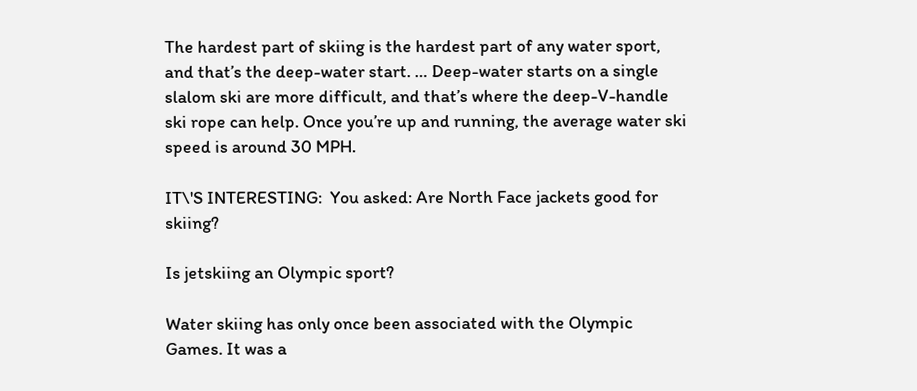The hardest part of skiing is the hardest part of any water sport, and that’s the deep-water start. … Deep-water starts on a single slalom ski are more difficult, and that’s where the deep-V-handle ski rope can help. Once you’re up and running, the average water ski speed is around 30 MPH.

IT\'S INTERESTING:  You asked: Are North Face jackets good for skiing?

Is jetskiing an Olympic sport?

Water skiing has only once been associated with the Olympic Games. It was a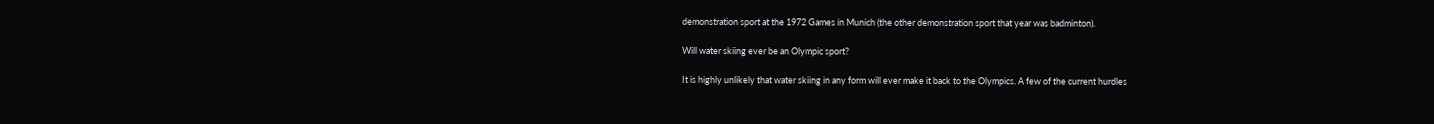demonstration sport at the 1972 Games in Munich (the other demonstration sport that year was badminton).

Will water skiing ever be an Olympic sport?

It is highly unlikely that water skiing in any form will ever make it back to the Olympics. A few of the current hurdles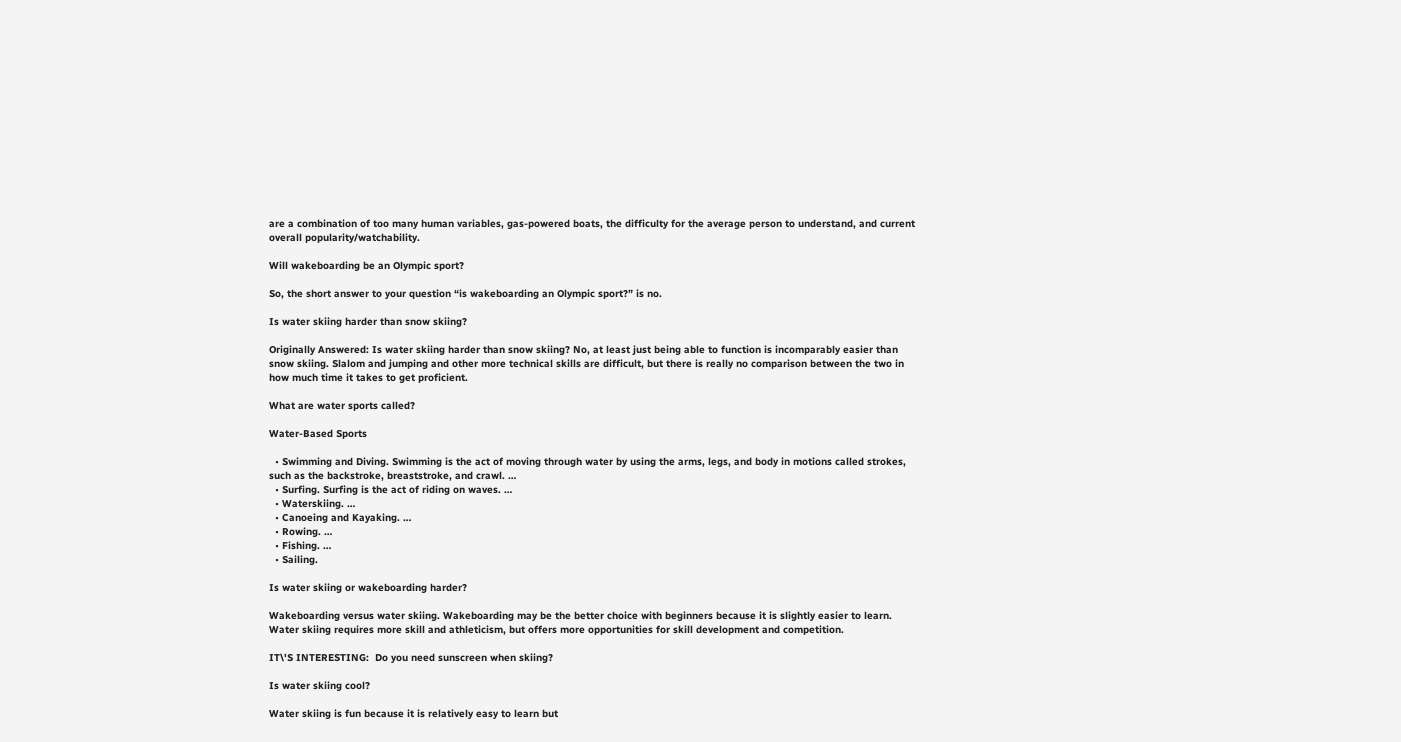are a combination of too many human variables, gas-powered boats, the difficulty for the average person to understand, and current overall popularity/watchability.

Will wakeboarding be an Olympic sport?

So, the short answer to your question “is wakeboarding an Olympic sport?” is no.

Is water skiing harder than snow skiing?

Originally Answered: Is water skiing harder than snow skiing? No, at least just being able to function is incomparably easier than snow skiing. Slalom and jumping and other more technical skills are difficult, but there is really no comparison between the two in how much time it takes to get proficient.

What are water sports called?

Water-Based Sports

  • Swimming and Diving. Swimming is the act of moving through water by using the arms, legs, and body in motions called strokes, such as the backstroke, breaststroke, and crawl. …
  • Surfing. Surfing is the act of riding on waves. …
  • Waterskiing. …
  • Canoeing and Kayaking. …
  • Rowing. …
  • Fishing. …
  • Sailing.

Is water skiing or wakeboarding harder?

Wakeboarding versus water skiing. Wakeboarding may be the better choice with beginners because it is slightly easier to learn. Water skiing requires more skill and athleticism, but offers more opportunities for skill development and competition.

IT\'S INTERESTING:  Do you need sunscreen when skiing?

Is water skiing cool?

Water skiing is fun because it is relatively easy to learn but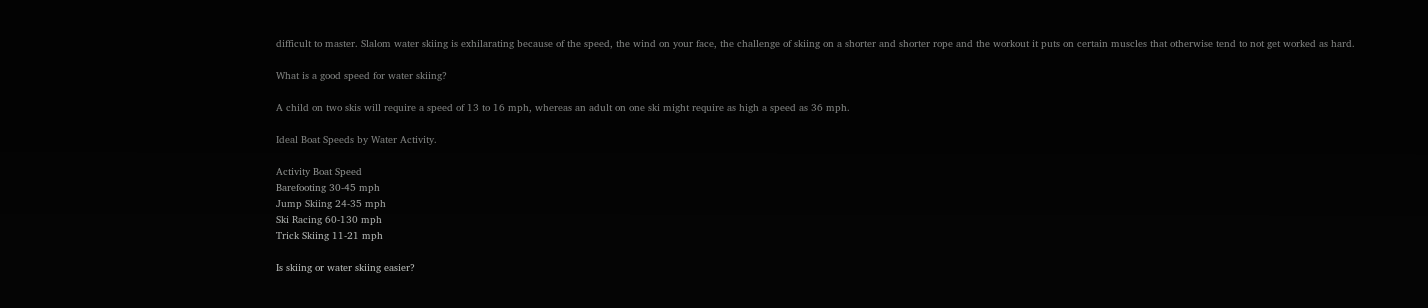difficult to master. Slalom water skiing is exhilarating because of the speed, the wind on your face, the challenge of skiing on a shorter and shorter rope and the workout it puts on certain muscles that otherwise tend to not get worked as hard.

What is a good speed for water skiing?

A child on two skis will require a speed of 13 to 16 mph, whereas an adult on one ski might require as high a speed as 36 mph.

Ideal Boat Speeds by Water Activity.

Activity Boat Speed
Barefooting 30-45 mph
Jump Skiing 24-35 mph
Ski Racing 60-130 mph
Trick Skiing 11-21 mph

Is skiing or water skiing easier?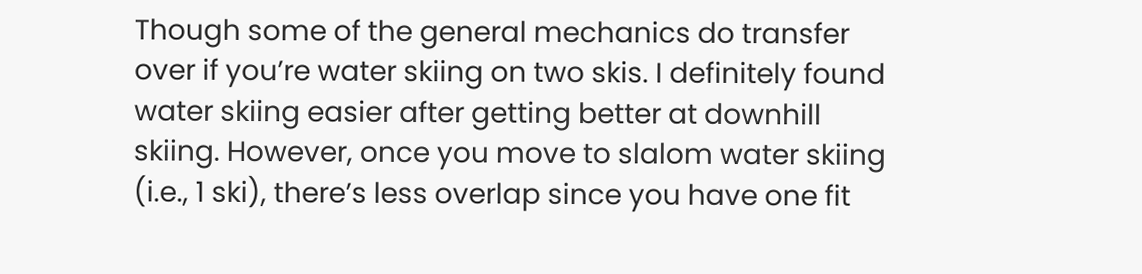Though some of the general mechanics do transfer over if you’re water skiing on two skis. I definitely found water skiing easier after getting better at downhill skiing. However, once you move to slalom water skiing (i.e., 1 ski), there’s less overlap since you have one fit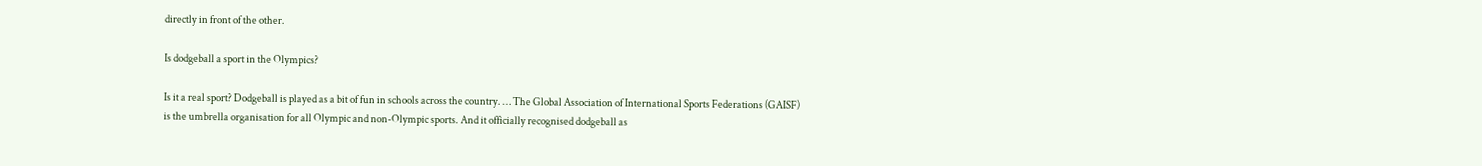directly in front of the other.

Is dodgeball a sport in the Olympics?

Is it a real sport? Dodgeball is played as a bit of fun in schools across the country. … The Global Association of International Sports Federations (GAISF) is the umbrella organisation for all Olympic and non-Olympic sports. And it officially recognised dodgeball as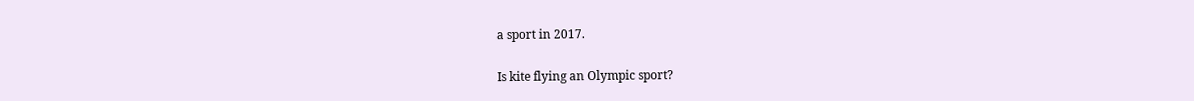a sport in 2017.

Is kite flying an Olympic sport?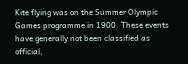Kite flying was on the Summer Olympic Games programme in 1900. These events have generally not been classified as official,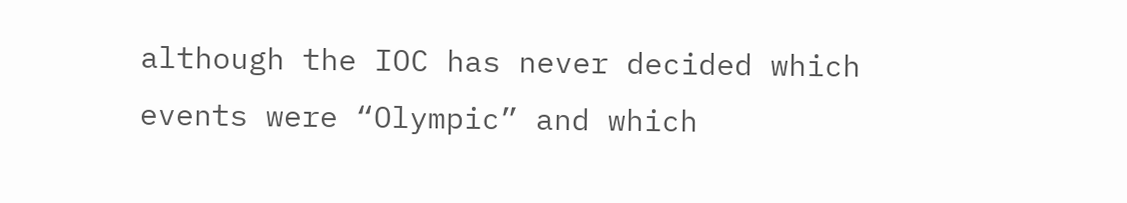although the IOC has never decided which events were “Olympic” and which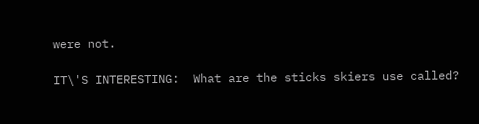were not.

IT\'S INTERESTING:  What are the sticks skiers use called?